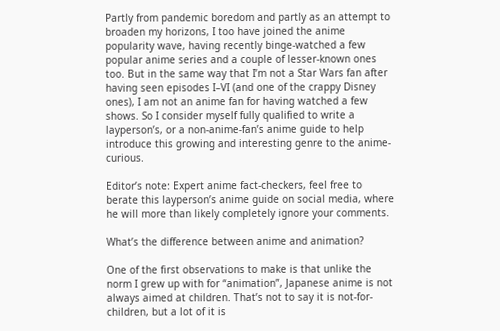Partly from pandemic boredom and partly as an attempt to broaden my horizons, I too have joined the anime popularity wave, having recently binge-watched a few popular anime series and a couple of lesser-known ones too. But in the same way that I’m not a Star Wars fan after having seen episodes I–VI (and one of the crappy Disney ones), I am not an anime fan for having watched a few shows. So I consider myself fully qualified to write a layperson’s, or a non-anime-fan’s anime guide to help introduce this growing and interesting genre to the anime-curious.

Editor’s note: Expert anime fact-checkers, feel free to berate this layperson’s anime guide on social media, where he will more than likely completely ignore your comments.

What’s the difference between anime and animation?

One of the first observations to make is that unlike the norm I grew up with for “animation”, Japanese anime is not always aimed at children. That’s not to say it is not-for-children, but a lot of it is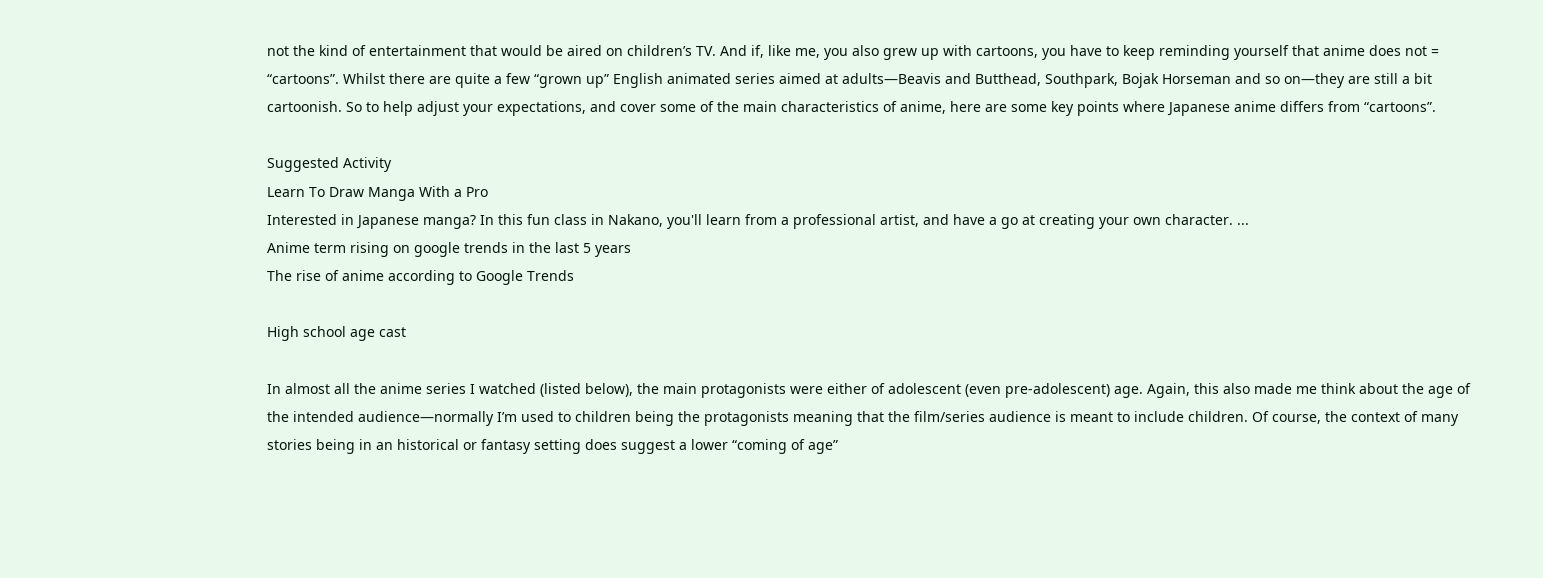not the kind of entertainment that would be aired on children’s TV. And if, like me, you also grew up with cartoons, you have to keep reminding yourself that anime does not = “cartoons”. Whilst there are quite a few “grown up” English animated series aimed at adults—Beavis and Butthead, Southpark, Bojak Horseman and so on—they are still a bit cartoonish. So to help adjust your expectations, and cover some of the main characteristics of anime, here are some key points where Japanese anime differs from “cartoons”.

Suggested Activity
Learn To Draw Manga With a Pro
Interested in Japanese manga? In this fun class in Nakano, you'll learn from a professional artist, and have a go at creating your own character. ...
Anime term rising on google trends in the last 5 years
The rise of anime according to Google Trends

High school age cast

In almost all the anime series I watched (listed below), the main protagonists were either of adolescent (even pre-adolescent) age. Again, this also made me think about the age of the intended audience—normally I’m used to children being the protagonists meaning that the film/series audience is meant to include children. Of course, the context of many stories being in an historical or fantasy setting does suggest a lower “coming of age”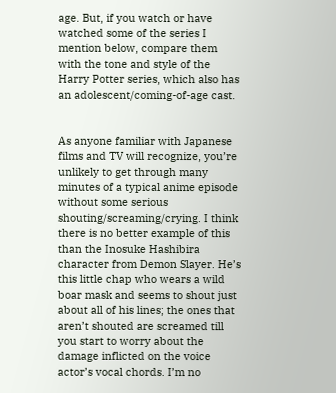age. But, if you watch or have watched some of the series I mention below, compare them with the tone and style of the Harry Potter series, which also has an adolescent/coming-of-age cast.


As anyone familiar with Japanese films and TV will recognize, you’re unlikely to get through many minutes of a typical anime episode without some serious shouting/screaming/crying. I think there is no better example of this than the Inosuke Hashibira character from Demon Slayer. He’s this little chap who wears a wild boar mask and seems to shout just about all of his lines; the ones that aren’t shouted are screamed till you start to worry about the damage inflicted on the voice actor’s vocal chords. I’m no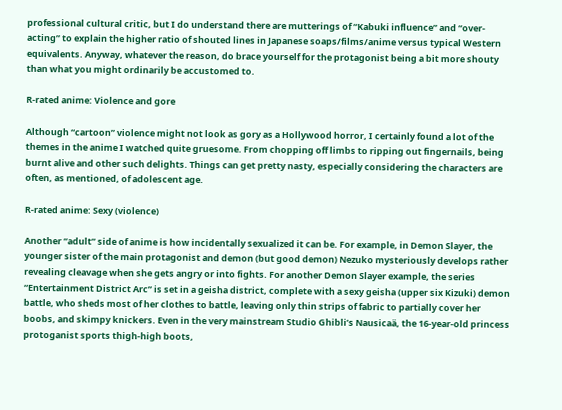professional cultural critic, but I do understand there are mutterings of “Kabuki influence” and “over-acting” to explain the higher ratio of shouted lines in Japanese soaps/films/anime versus typical Western equivalents. Anyway, whatever the reason, do brace yourself for the protagonist being a bit more shouty than what you might ordinarily be accustomed to.

R-rated anime: Violence and gore

Although “cartoon” violence might not look as gory as a Hollywood horror, I certainly found a lot of the themes in the anime I watched quite gruesome. From chopping off limbs to ripping out fingernails, being burnt alive and other such delights. Things can get pretty nasty, especially considering the characters are often, as mentioned, of adolescent age.

R-rated anime: Sexy (violence)

Another “adult” side of anime is how incidentally sexualized it can be. For example, in Demon Slayer, the younger sister of the main protagonist and demon (but good demon) Nezuko mysteriously develops rather revealing cleavage when she gets angry or into fights. For another Demon Slayer example, the series “Entertainment District Arc” is set in a geisha district, complete with a sexy geisha (upper six Kizuki) demon battle, who sheds most of her clothes to battle, leaving only thin strips of fabric to partially cover her boobs, and skimpy knickers. Even in the very mainstream Studio Ghibli’s Nausicaä, the 16-year-old princess protoganist sports thigh-high boots,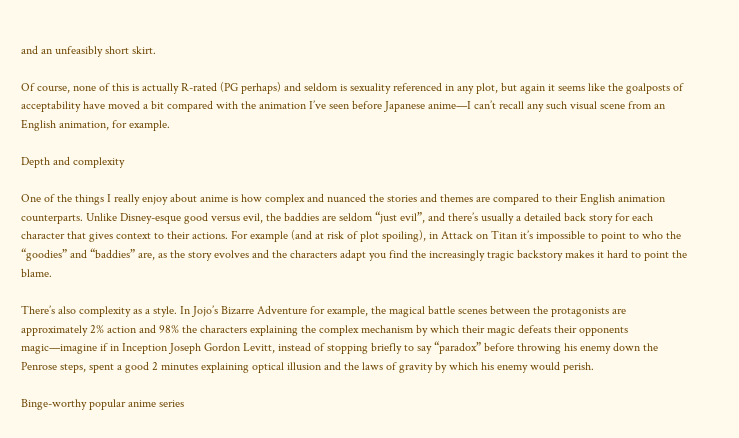and an unfeasibly short skirt.

Of course, none of this is actually R-rated (PG perhaps) and seldom is sexuality referenced in any plot, but again it seems like the goalposts of acceptability have moved a bit compared with the animation I’ve seen before Japanese anime—I can’t recall any such visual scene from an English animation, for example.

Depth and complexity

One of the things I really enjoy about anime is how complex and nuanced the stories and themes are compared to their English animation counterparts. Unlike Disney-esque good versus evil, the baddies are seldom “just evil”, and there’s usually a detailed back story for each character that gives context to their actions. For example (and at risk of plot spoiling), in Attack on Titan it’s impossible to point to who the “goodies” and “baddies” are, as the story evolves and the characters adapt you find the increasingly tragic backstory makes it hard to point the blame.

There’s also complexity as a style. In Jojo’s Bizarre Adventure for example, the magical battle scenes between the protagonists are approximately 2% action and 98% the characters explaining the complex mechanism by which their magic defeats their opponents magic—imagine if in Inception Joseph Gordon Levitt, instead of stopping briefly to say “paradox” before throwing his enemy down the Penrose steps, spent a good 2 minutes explaining optical illusion and the laws of gravity by which his enemy would perish.

Binge-worthy popular anime series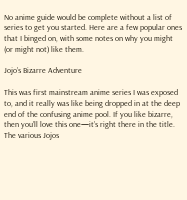No anime guide would be complete without a list of series to get you started. Here are a few popular ones that I binged on, with some notes on why you might (or might not) like them.

Jojo’s Bizarre Adventure

This was first mainstream anime series I was exposed to, and it really was like being dropped in at the deep end of the confusing anime pool. If you like bizarre, then you’ll love this one—it’s right there in the title. The various Jojos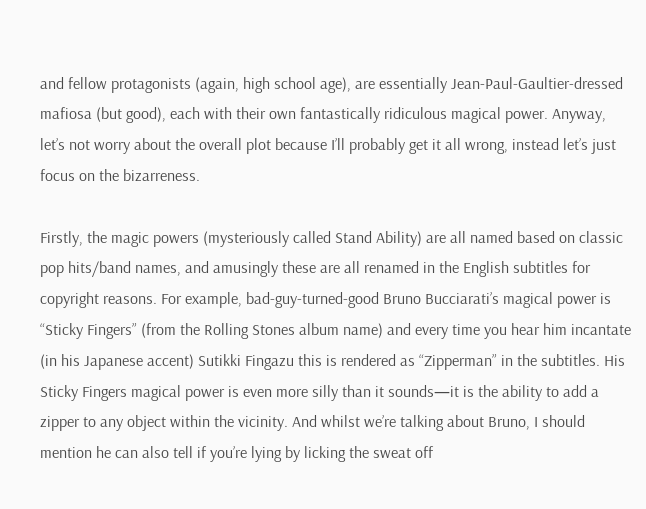and fellow protagonists (again, high school age), are essentially Jean-Paul-Gaultier-dressed mafiosa (but good), each with their own fantastically ridiculous magical power. Anyway, let’s not worry about the overall plot because I’ll probably get it all wrong, instead let’s just focus on the bizarreness.

Firstly, the magic powers (mysteriously called Stand Ability) are all named based on classic pop hits/band names, and amusingly these are all renamed in the English subtitles for copyright reasons. For example, bad-guy-turned-good Bruno Bucciarati’s magical power is “Sticky Fingers” (from the Rolling Stones album name) and every time you hear him incantate (in his Japanese accent) Sutikki Fingazu this is rendered as “Zipperman” in the subtitles. His Sticky Fingers magical power is even more silly than it sounds—it is the ability to add a zipper to any object within the vicinity. And whilst we’re talking about Bruno, I should mention he can also tell if you’re lying by licking the sweat off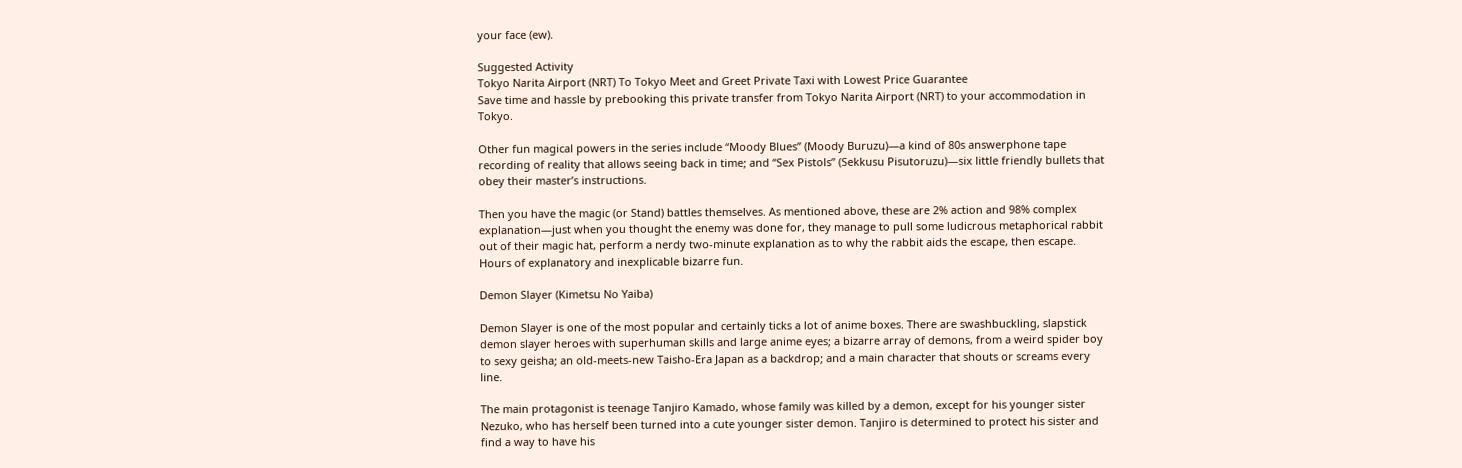your face (ew).

Suggested Activity
Tokyo Narita Airport (NRT) To Tokyo Meet and Greet Private Taxi with Lowest Price Guarantee
Save time and hassle by prebooking this private transfer from Tokyo Narita Airport (NRT) to your accommodation in Tokyo.

Other fun magical powers in the series include “Moody Blues” (Moody Buruzu)—a kind of 80s answerphone tape recording of reality that allows seeing back in time; and “Sex Pistols” (Sekkusu Pisutoruzu)—six little friendly bullets that obey their master’s instructions.

Then you have the magic (or Stand) battles themselves. As mentioned above, these are 2% action and 98% complex explanation—just when you thought the enemy was done for, they manage to pull some ludicrous metaphorical rabbit out of their magic hat, perform a nerdy two-minute explanation as to why the rabbit aids the escape, then escape. Hours of explanatory and inexplicable bizarre fun.

Demon Slayer (Kimetsu No Yaiba)

Demon Slayer is one of the most popular and certainly ticks a lot of anime boxes. There are swashbuckling, slapstick demon slayer heroes with superhuman skills and large anime eyes; a bizarre array of demons, from a weird spider boy to sexy geisha; an old-meets-new Taisho-Era Japan as a backdrop; and a main character that shouts or screams every line.

The main protagonist is teenage Tanjiro Kamado, whose family was killed by a demon, except for his younger sister Nezuko, who has herself been turned into a cute younger sister demon. Tanjiro is determined to protect his sister and find a way to have his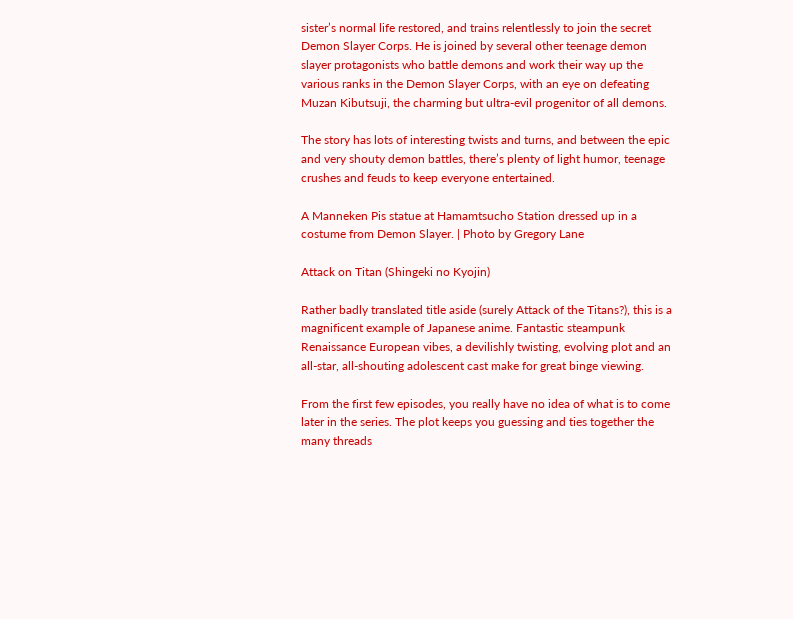sister’s normal life restored, and trains relentlessly to join the secret Demon Slayer Corps. He is joined by several other teenage demon slayer protagonists who battle demons and work their way up the various ranks in the Demon Slayer Corps, with an eye on defeating Muzan Kibutsuji, the charming but ultra-evil progenitor of all demons.

The story has lots of interesting twists and turns, and between the epic and very shouty demon battles, there’s plenty of light humor, teenage crushes and feuds to keep everyone entertained.

A Manneken Pis statue at Hamamtsucho Station dressed up in a costume from Demon Slayer. | Photo by Gregory Lane

Attack on Titan (Shingeki no Kyojin)

Rather badly translated title aside (surely Attack of the Titans?), this is a magnificent example of Japanese anime. Fantastic steampunk Renaissance European vibes, a devilishly twisting, evolving plot and an all-star, all-shouting adolescent cast make for great binge viewing.

From the first few episodes, you really have no idea of what is to come later in the series. The plot keeps you guessing and ties together the many threads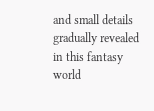and small details gradually revealed in this fantasy world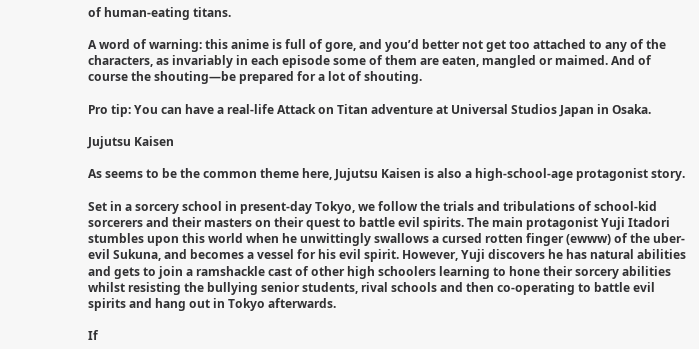of human-eating titans.

A word of warning: this anime is full of gore, and you’d better not get too attached to any of the characters, as invariably in each episode some of them are eaten, mangled or maimed. And of course the shouting—be prepared for a lot of shouting.

Pro tip: You can have a real-life Attack on Titan adventure at Universal Studios Japan in Osaka.

Jujutsu Kaisen

As seems to be the common theme here, Jujutsu Kaisen is also a high-school-age protagonist story.

Set in a sorcery school in present-day Tokyo, we follow the trials and tribulations of school-kid sorcerers and their masters on their quest to battle evil spirits. The main protagonist Yuji Itadori stumbles upon this world when he unwittingly swallows a cursed rotten finger (ewww) of the uber-evil Sukuna, and becomes a vessel for his evil spirit. However, Yuji discovers he has natural abilities and gets to join a ramshackle cast of other high schoolers learning to hone their sorcery abilities whilst resisting the bullying senior students, rival schools and then co-operating to battle evil spirits and hang out in Tokyo afterwards.

If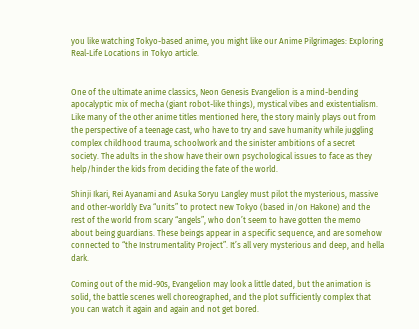you like watching Tokyo-based anime, you might like our Anime Pilgrimages: Exploring Real-Life Locations in Tokyo article.


One of the ultimate anime classics, Neon Genesis Evangelion is a mind-bending apocalyptic mix of mecha (giant robot-like things), mystical vibes and existentialism. Like many of the other anime titles mentioned here, the story mainly plays out from the perspective of a teenage cast, who have to try and save humanity while juggling complex childhood trauma, schoolwork and the sinister ambitions of a secret society. The adults in the show have their own psychological issues to face as they help/hinder the kids from deciding the fate of the world.

Shinji Ikari, Rei Ayanami and Asuka Soryu Langley must pilot the mysterious, massive and other-worldly Eva “units” to protect new Tokyo (based in/on Hakone) and the rest of the world from scary “angels”, who don’t seem to have gotten the memo about being guardians. These beings appear in a specific sequence, and are somehow connected to “the Instrumentality Project”. It’s all very mysterious and deep, and hella dark.

Coming out of the mid-90s, Evangelion may look a little dated, but the animation is solid, the battle scenes well choreographed, and the plot sufficiently complex that you can watch it again and again and not get bored.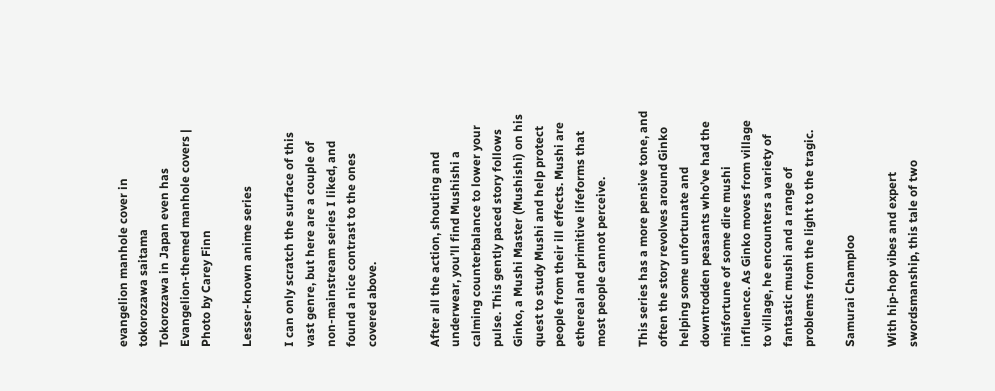evangelion manhole cover in tokorozawa saitama
Tokorozawa in Japan even has Evangelion-themed manhole covers | Photo by Carey Finn

Lesser-known anime series

I can only scratch the surface of this vast genre, but here are a couple of non-mainstream series I liked, and found a nice contrast to the ones covered above.


After all the action, shouting and underwear, you’ll find Mushishi a calming counterbalance to lower your pulse. This gently paced story follows Ginko, a Mushi Master (Mushishi) on his quest to study Mushi and help protect people from their ill effects. Mushi are ethereal and primitive lifeforms that most people cannot perceive.

This series has a more pensive tone, and often the story revolves around Ginko helping some unfortunate and downtrodden peasants who’ve had the misfortune of some dire mushi influence. As Ginko moves from village to village, he encounters a variety of fantastic mushi and a range of problems from the light to the tragic.

Samurai Champloo

With hip-hop vibes and expert swordsmanship, this tale of two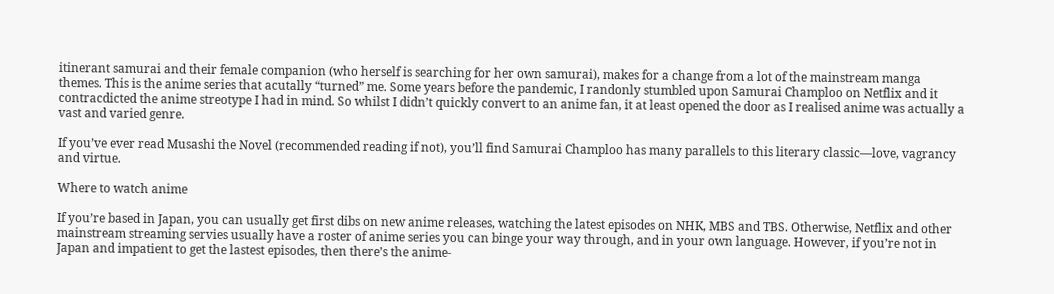itinerant samurai and their female companion (who herself is searching for her own samurai), makes for a change from a lot of the mainstream manga themes. This is the anime series that acutally “turned” me. Some years before the pandemic, I randonly stumbled upon Samurai Champloo on Netflix and it contracdicted the anime streotype I had in mind. So whilst I didn’t quickly convert to an anime fan, it at least opened the door as I realised anime was actually a vast and varied genre.

If you’ve ever read Musashi the Novel (recommended reading if not), you’ll find Samurai Champloo has many parallels to this literary classic—love, vagrancy and virtue.

Where to watch anime

If you’re based in Japan, you can usually get first dibs on new anime releases, watching the latest episodes on NHK, MBS and TBS. Otherwise, Netflix and other mainstream streaming servies usually have a roster of anime series you can binge your way through, and in your own language. However, if you’re not in Japan and impatient to get the lastest episodes, then there’s the anime-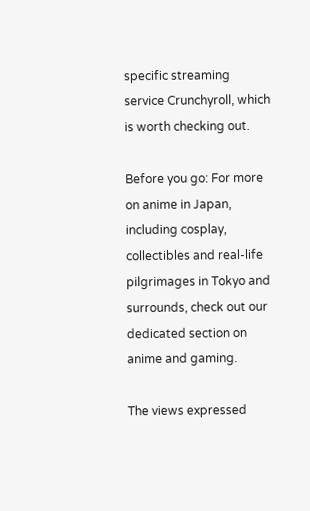specific streaming service Crunchyroll, which is worth checking out.

Before you go: For more on anime in Japan, including cosplay, collectibles and real-life pilgrimages in Tokyo and surrounds, check out our dedicated section on anime and gaming.

The views expressed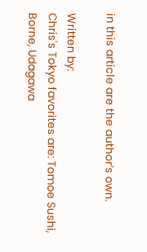in this article are the author’s own.

Written by:
Chris's Tokyo favorites are: Tomoe Sushi, Borne, Udagawa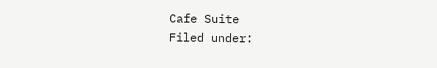Cafe Suite
Filed under: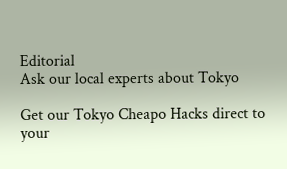Editorial
Ask our local experts about Tokyo

Get our Tokyo Cheapo Hacks direct to your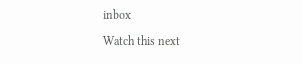inbox

Watch this next